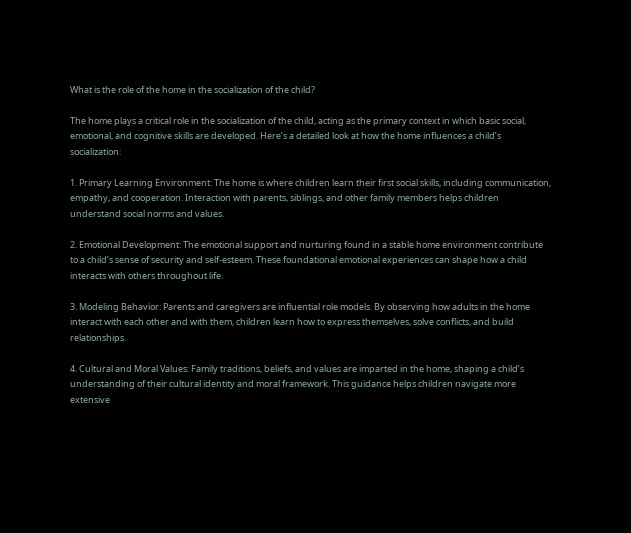What is the role of the home in the socialization of the child?

The home plays a critical role in the socialization of the child, acting as the primary context in which basic social, emotional, and cognitive skills are developed. Here’s a detailed look at how the home influences a child’s socialization:

1. Primary Learning Environment: The home is where children learn their first social skills, including communication, empathy, and cooperation. Interaction with parents, siblings, and other family members helps children understand social norms and values.

2. Emotional Development: The emotional support and nurturing found in a stable home environment contribute to a child’s sense of security and self-esteem. These foundational emotional experiences can shape how a child interacts with others throughout life.

3. Modeling Behavior: Parents and caregivers are influential role models. By observing how adults in the home interact with each other and with them, children learn how to express themselves, solve conflicts, and build relationships.

4. Cultural and Moral Values: Family traditions, beliefs, and values are imparted in the home, shaping a child’s understanding of their cultural identity and moral framework. This guidance helps children navigate more extensive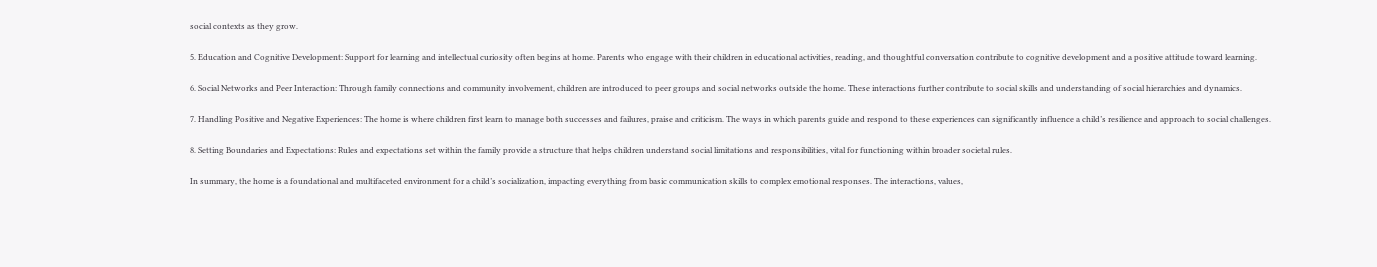social contexts as they grow.

5. Education and Cognitive Development: Support for learning and intellectual curiosity often begins at home. Parents who engage with their children in educational activities, reading, and thoughtful conversation contribute to cognitive development and a positive attitude toward learning.

6. Social Networks and Peer Interaction: Through family connections and community involvement, children are introduced to peer groups and social networks outside the home. These interactions further contribute to social skills and understanding of social hierarchies and dynamics.

7. Handling Positive and Negative Experiences: The home is where children first learn to manage both successes and failures, praise and criticism. The ways in which parents guide and respond to these experiences can significantly influence a child’s resilience and approach to social challenges.

8. Setting Boundaries and Expectations: Rules and expectations set within the family provide a structure that helps children understand social limitations and responsibilities, vital for functioning within broader societal rules.

In summary, the home is a foundational and multifaceted environment for a child’s socialization, impacting everything from basic communication skills to complex emotional responses. The interactions, values,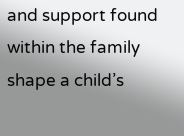and support found within the family shape a child’s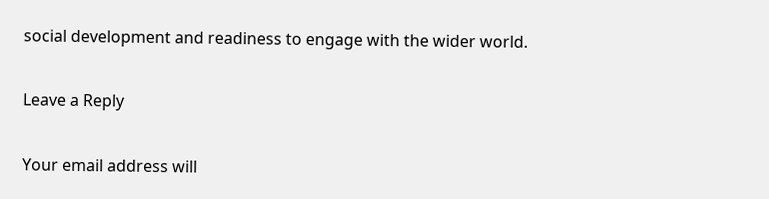social development and readiness to engage with the wider world.

Leave a Reply

Your email address will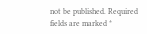not be published. Required fields are marked *